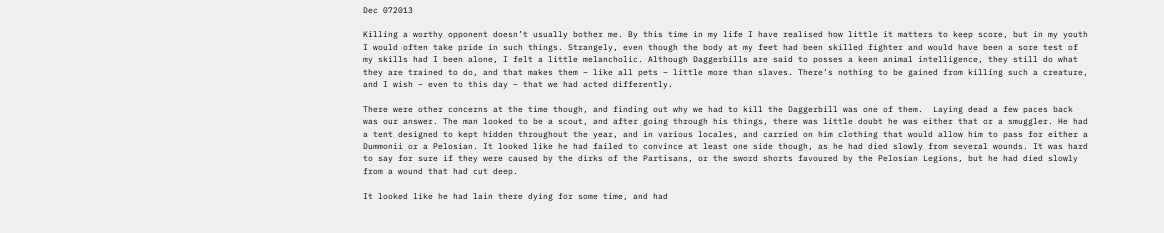Dec 072013

Killing a worthy opponent doesn’t usually bother me. By this time in my life I have realised how little it matters to keep score, but in my youth I would often take pride in such things. Strangely, even though the body at my feet had been skilled fighter and would have been a sore test of my skills had I been alone, I felt a little melancholic. Although Daggerbills are said to posses a keen animal intelligence, they still do what they are trained to do, and that makes them – like all pets – little more than slaves. There’s nothing to be gained from killing such a creature, and I wish – even to this day – that we had acted differently.

There were other concerns at the time though, and finding out why we had to kill the Daggerbill was one of them.  Laying dead a few paces back was our answer. The man looked to be a scout, and after going through his things, there was little doubt he was either that or a smuggler. He had a tent designed to kept hidden throughout the year, and in various locales, and carried on him clothing that would allow him to pass for either a Dummonii or a Pelosian. It looked like he had failed to convince at least one side though, as he had died slowly from several wounds. It was hard to say for sure if they were caused by the dirks of the Partisans, or the sword shorts favoured by the Pelosian Legions, but he had died slowly from a wound that had cut deep.

It looked like he had lain there dying for some time, and had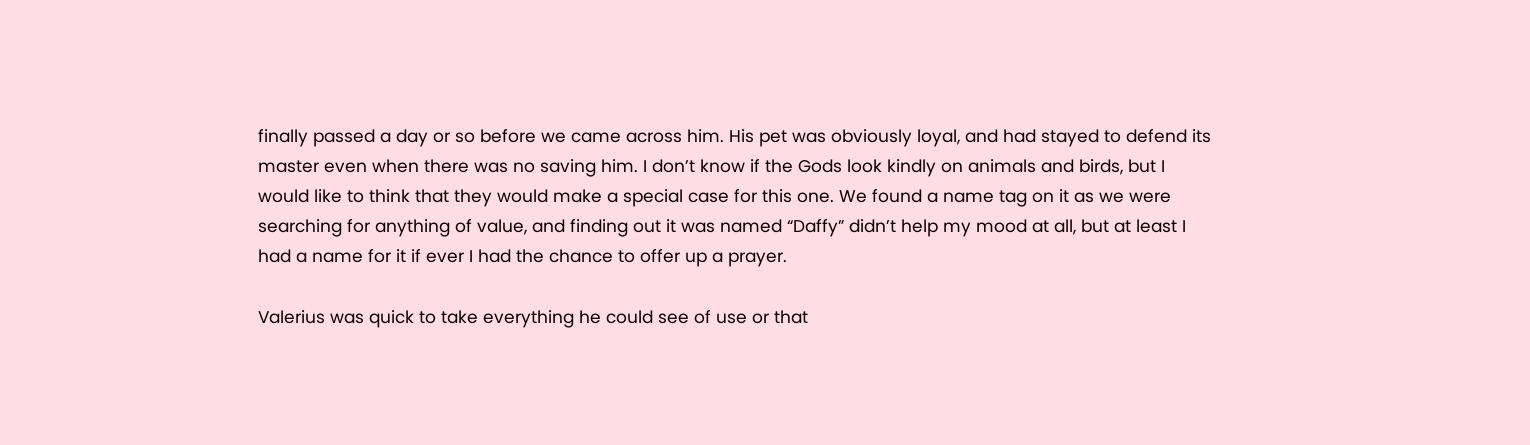finally passed a day or so before we came across him. His pet was obviously loyal, and had stayed to defend its master even when there was no saving him. I don’t know if the Gods look kindly on animals and birds, but I would like to think that they would make a special case for this one. We found a name tag on it as we were searching for anything of value, and finding out it was named “Daffy” didn’t help my mood at all, but at least I had a name for it if ever I had the chance to offer up a prayer.

Valerius was quick to take everything he could see of use or that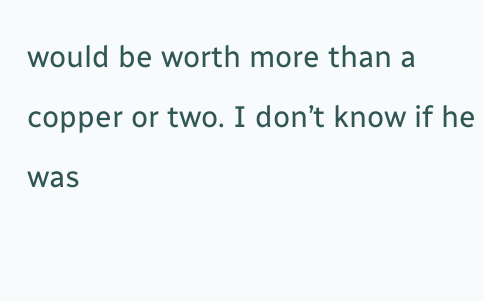would be worth more than a copper or two. I don’t know if he was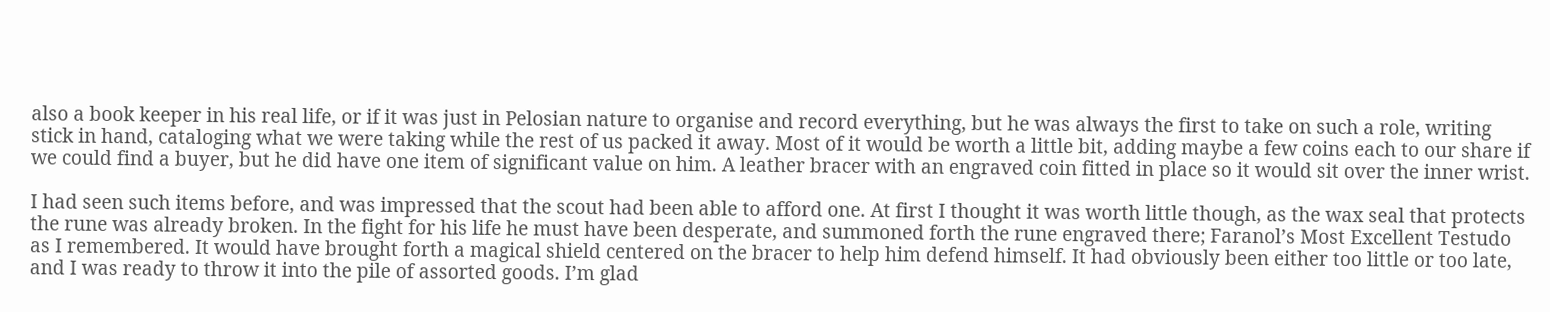also a book keeper in his real life, or if it was just in Pelosian nature to organise and record everything, but he was always the first to take on such a role, writing stick in hand, cataloging what we were taking while the rest of us packed it away. Most of it would be worth a little bit, adding maybe a few coins each to our share if we could find a buyer, but he did have one item of significant value on him. A leather bracer with an engraved coin fitted in place so it would sit over the inner wrist.

I had seen such items before, and was impressed that the scout had been able to afford one. At first I thought it was worth little though, as the wax seal that protects the rune was already broken. In the fight for his life he must have been desperate, and summoned forth the rune engraved there; Faranol’s Most Excellent Testudo as I remembered. It would have brought forth a magical shield centered on the bracer to help him defend himself. It had obviously been either too little or too late, and I was ready to throw it into the pile of assorted goods. I’m glad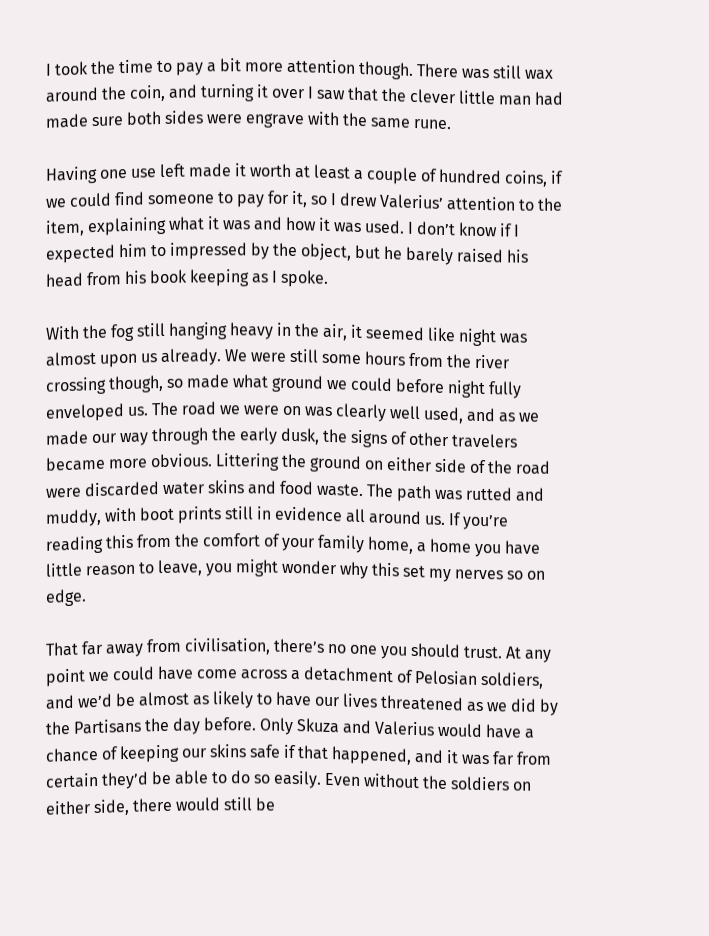I took the time to pay a bit more attention though. There was still wax around the coin, and turning it over I saw that the clever little man had made sure both sides were engrave with the same rune.

Having one use left made it worth at least a couple of hundred coins, if we could find someone to pay for it, so I drew Valerius’ attention to the item, explaining what it was and how it was used. I don’t know if I expected him to impressed by the object, but he barely raised his head from his book keeping as I spoke.

With the fog still hanging heavy in the air, it seemed like night was almost upon us already. We were still some hours from the river crossing though, so made what ground we could before night fully enveloped us. The road we were on was clearly well used, and as we made our way through the early dusk, the signs of other travelers became more obvious. Littering the ground on either side of the road were discarded water skins and food waste. The path was rutted and muddy, with boot prints still in evidence all around us. If you’re reading this from the comfort of your family home, a home you have little reason to leave, you might wonder why this set my nerves so on edge.

That far away from civilisation, there’s no one you should trust. At any point we could have come across a detachment of Pelosian soldiers, and we’d be almost as likely to have our lives threatened as we did by the Partisans the day before. Only Skuza and Valerius would have a chance of keeping our skins safe if that happened, and it was far from certain they’d be able to do so easily. Even without the soldiers on either side, there would still be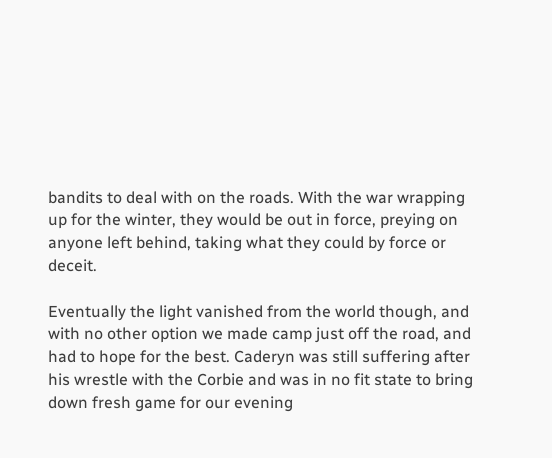bandits to deal with on the roads. With the war wrapping up for the winter, they would be out in force, preying on anyone left behind, taking what they could by force or deceit.

Eventually the light vanished from the world though, and with no other option we made camp just off the road, and had to hope for the best. Caderyn was still suffering after his wrestle with the Corbie and was in no fit state to bring down fresh game for our evening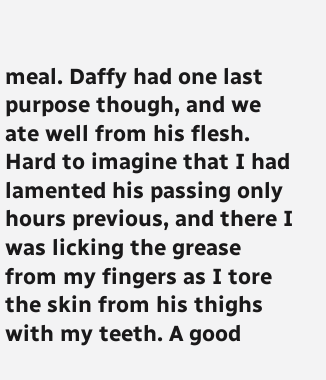meal. Daffy had one last purpose though, and we ate well from his flesh. Hard to imagine that I had lamented his passing only hours previous, and there I was licking the grease from my fingers as I tore the skin from his thighs with my teeth. A good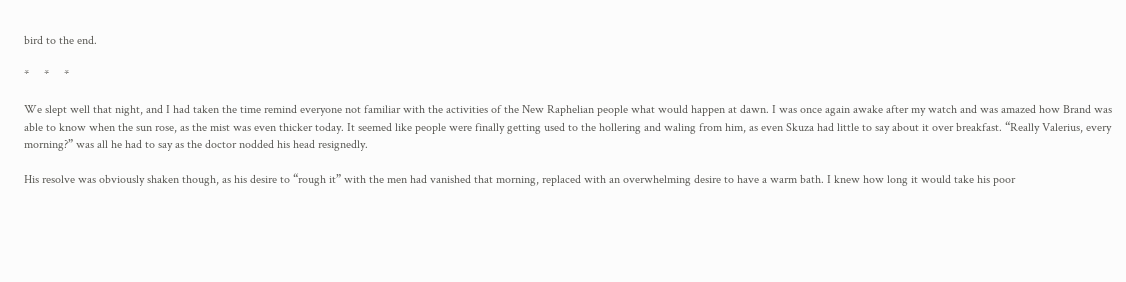bird to the end.

*     *     *

We slept well that night, and I had taken the time remind everyone not familiar with the activities of the New Raphelian people what would happen at dawn. I was once again awake after my watch and was amazed how Brand was able to know when the sun rose, as the mist was even thicker today. It seemed like people were finally getting used to the hollering and waling from him, as even Skuza had little to say about it over breakfast. “Really Valerius, every morning?” was all he had to say as the doctor nodded his head resignedly.

His resolve was obviously shaken though, as his desire to “rough it” with the men had vanished that morning, replaced with an overwhelming desire to have a warm bath. I knew how long it would take his poor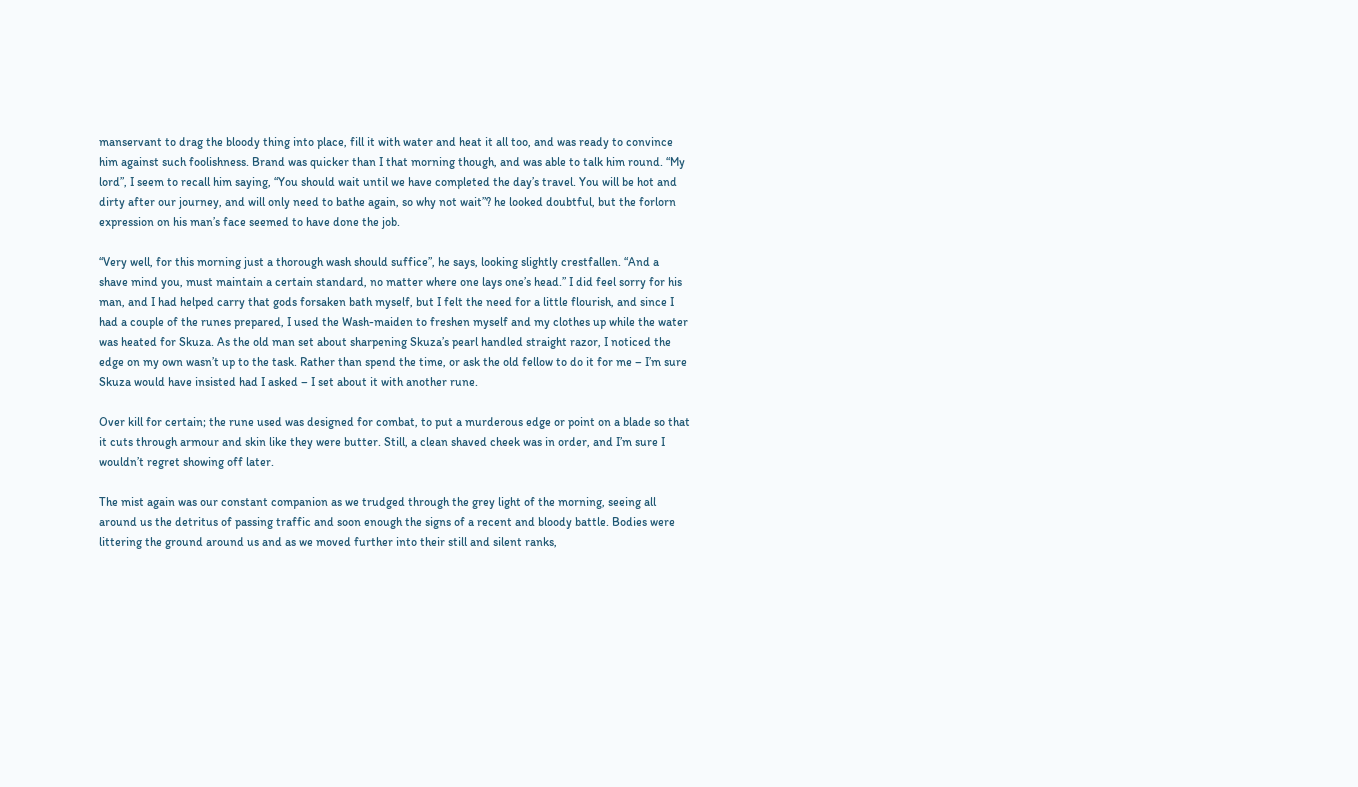manservant to drag the bloody thing into place, fill it with water and heat it all too, and was ready to convince him against such foolishness. Brand was quicker than I that morning though, and was able to talk him round. “My lord”, I seem to recall him saying, “You should wait until we have completed the day’s travel. You will be hot and dirty after our journey, and will only need to bathe again, so why not wait”? he looked doubtful, but the forlorn expression on his man’s face seemed to have done the job.

“Very well, for this morning just a thorough wash should suffice”, he says, looking slightly crestfallen. “And a shave mind you, must maintain a certain standard, no matter where one lays one’s head.” I did feel sorry for his man, and I had helped carry that gods forsaken bath myself, but I felt the need for a little flourish, and since I had a couple of the runes prepared, I used the Wash-maiden to freshen myself and my clothes up while the water was heated for Skuza. As the old man set about sharpening Skuza’s pearl handled straight razor, I noticed the edge on my own wasn’t up to the task. Rather than spend the time, or ask the old fellow to do it for me – I’m sure Skuza would have insisted had I asked – I set about it with another rune.

Over kill for certain; the rune used was designed for combat, to put a murderous edge or point on a blade so that it cuts through armour and skin like they were butter. Still, a clean shaved cheek was in order, and I’m sure I wouldn’t regret showing off later.

The mist again was our constant companion as we trudged through the grey light of the morning, seeing all around us the detritus of passing traffic and soon enough the signs of a recent and bloody battle. Bodies were littering the ground around us and as we moved further into their still and silent ranks,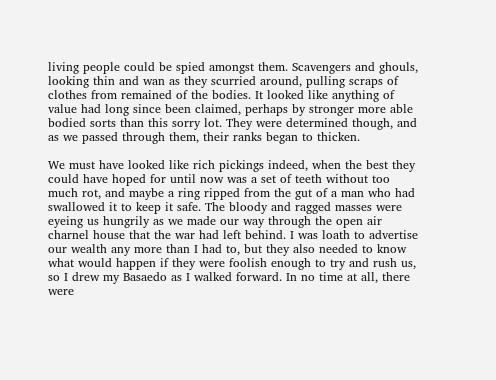living people could be spied amongst them. Scavengers and ghouls, looking thin and wan as they scurried around, pulling scraps of clothes from remained of the bodies. It looked like anything of value had long since been claimed, perhaps by stronger more able bodied sorts than this sorry lot. They were determined though, and as we passed through them, their ranks began to thicken.

We must have looked like rich pickings indeed, when the best they could have hoped for until now was a set of teeth without too much rot, and maybe a ring ripped from the gut of a man who had swallowed it to keep it safe. The bloody and ragged masses were eyeing us hungrily as we made our way through the open air charnel house that the war had left behind. I was loath to advertise our wealth any more than I had to, but they also needed to know what would happen if they were foolish enough to try and rush us, so I drew my Basaedo as I walked forward. In no time at all, there were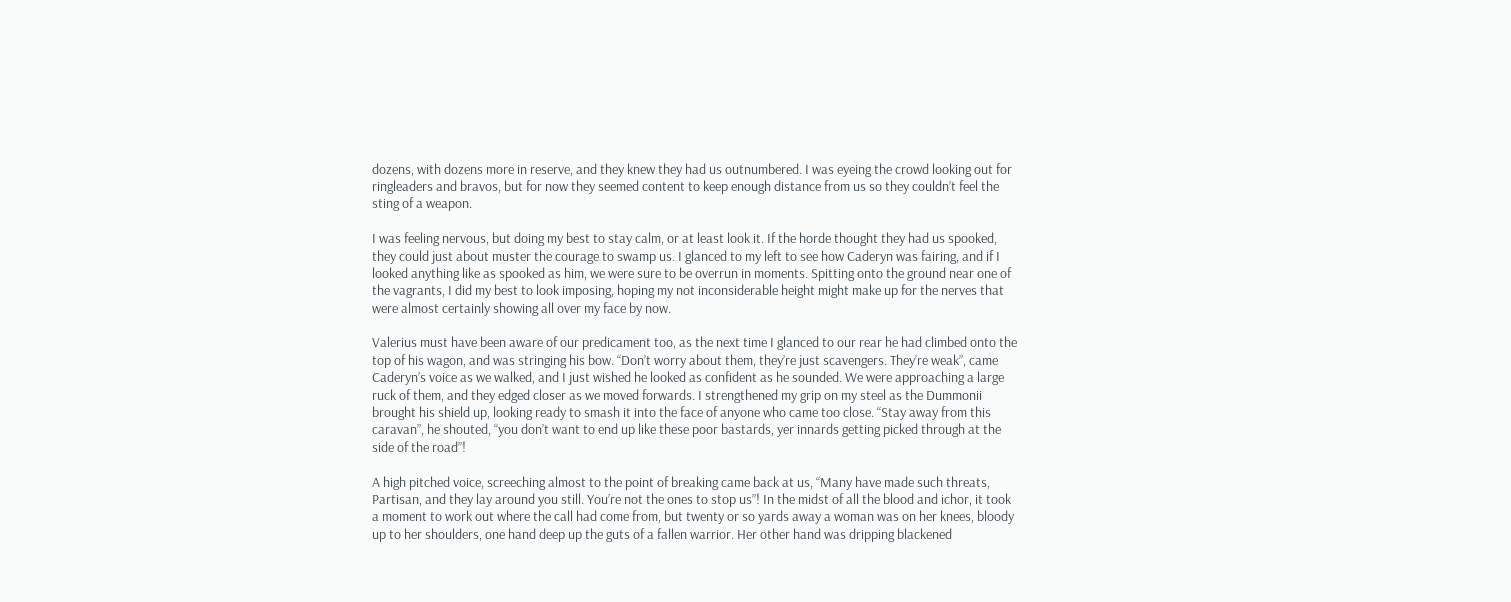dozens, with dozens more in reserve, and they knew they had us outnumbered. I was eyeing the crowd looking out for ringleaders and bravos, but for now they seemed content to keep enough distance from us so they couldn’t feel the sting of a weapon.

I was feeling nervous, but doing my best to stay calm, or at least look it. If the horde thought they had us spooked, they could just about muster the courage to swamp us. I glanced to my left to see how Caderyn was fairing, and if I looked anything like as spooked as him, we were sure to be overrun in moments. Spitting onto the ground near one of the vagrants, I did my best to look imposing, hoping my not inconsiderable height might make up for the nerves that were almost certainly showing all over my face by now.

Valerius must have been aware of our predicament too, as the next time I glanced to our rear he had climbed onto the top of his wagon, and was stringing his bow. “Don’t worry about them, they’re just scavengers. They’re weak”, came Caderyn’s voice as we walked, and I just wished he looked as confident as he sounded. We were approaching a large ruck of them, and they edged closer as we moved forwards. I strengthened my grip on my steel as the Dummonii brought his shield up, looking ready to smash it into the face of anyone who came too close. “Stay away from this caravan”, he shouted, “you don’t want to end up like these poor bastards, yer innards getting picked through at the side of the road”!

A high pitched voice, screeching almost to the point of breaking came back at us, “Many have made such threats, Partisan, and they lay around you still. You’re not the ones to stop us”! In the midst of all the blood and ichor, it took a moment to work out where the call had come from, but twenty or so yards away a woman was on her knees, bloody up to her shoulders, one hand deep up the guts of a fallen warrior. Her other hand was dripping blackened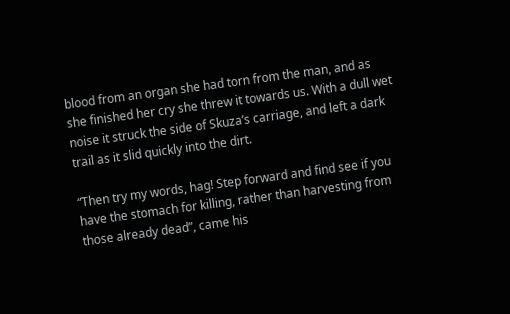blood from an organ she had torn from the man, and as she finished her cry she threw it towards us. With a dull wet noise it struck the side of Skuza’s carriage, and left a dark trail as it slid quickly into the dirt.

“Then try my words, hag! Step forward and find see if you have the stomach for killing, rather than harvesting from those already dead”, came his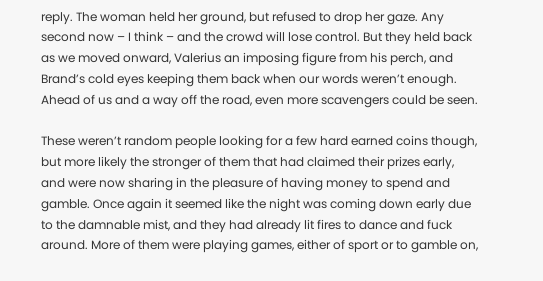reply. The woman held her ground, but refused to drop her gaze. Any second now – I think – and the crowd will lose control. But they held back as we moved onward, Valerius an imposing figure from his perch, and Brand’s cold eyes keeping them back when our words weren’t enough. Ahead of us and a way off the road, even more scavengers could be seen.

These weren’t random people looking for a few hard earned coins though, but more likely the stronger of them that had claimed their prizes early, and were now sharing in the pleasure of having money to spend and gamble. Once again it seemed like the night was coming down early due to the damnable mist, and they had already lit fires to dance and fuck around. More of them were playing games, either of sport or to gamble on,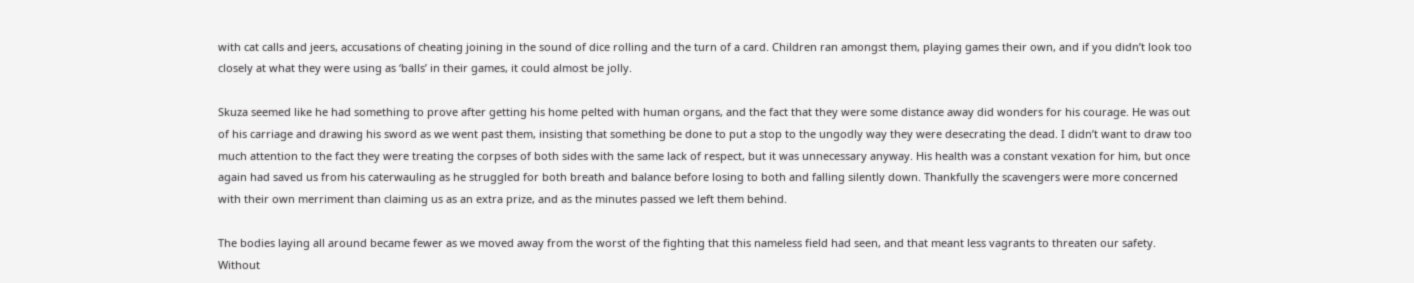with cat calls and jeers, accusations of cheating joining in the sound of dice rolling and the turn of a card. Children ran amongst them, playing games their own, and if you didn’t look too closely at what they were using as ‘balls’ in their games, it could almost be jolly.

Skuza seemed like he had something to prove after getting his home pelted with human organs, and the fact that they were some distance away did wonders for his courage. He was out of his carriage and drawing his sword as we went past them, insisting that something be done to put a stop to the ungodly way they were desecrating the dead. I didn’t want to draw too much attention to the fact they were treating the corpses of both sides with the same lack of respect, but it was unnecessary anyway. His health was a constant vexation for him, but once again had saved us from his caterwauling as he struggled for both breath and balance before losing to both and falling silently down. Thankfully the scavengers were more concerned with their own merriment than claiming us as an extra prize, and as the minutes passed we left them behind.

The bodies laying all around became fewer as we moved away from the worst of the fighting that this nameless field had seen, and that meant less vagrants to threaten our safety. Without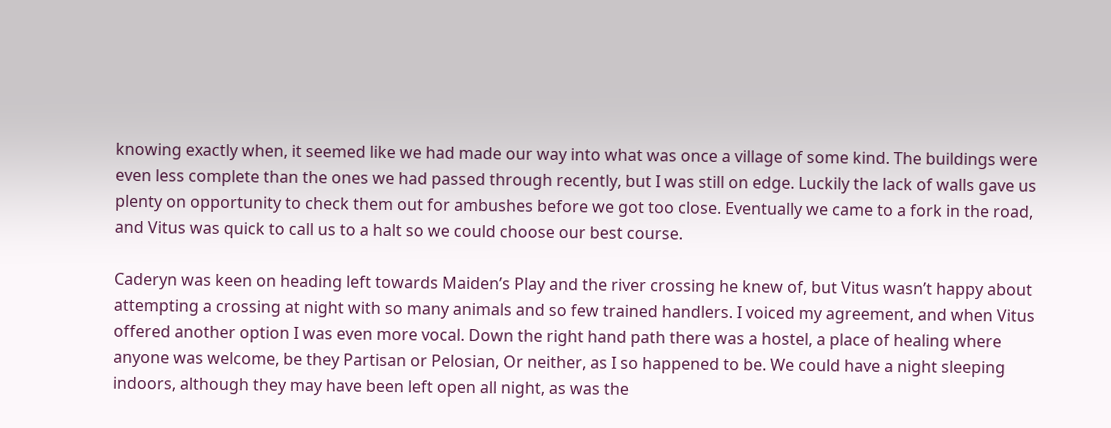knowing exactly when, it seemed like we had made our way into what was once a village of some kind. The buildings were even less complete than the ones we had passed through recently, but I was still on edge. Luckily the lack of walls gave us plenty on opportunity to check them out for ambushes before we got too close. Eventually we came to a fork in the road, and Vitus was quick to call us to a halt so we could choose our best course.

Caderyn was keen on heading left towards Maiden’s Play and the river crossing he knew of, but Vitus wasn’t happy about attempting a crossing at night with so many animals and so few trained handlers. I voiced my agreement, and when Vitus offered another option I was even more vocal. Down the right hand path there was a hostel, a place of healing where anyone was welcome, be they Partisan or Pelosian, Or neither, as I so happened to be. We could have a night sleeping indoors, although they may have been left open all night, as was the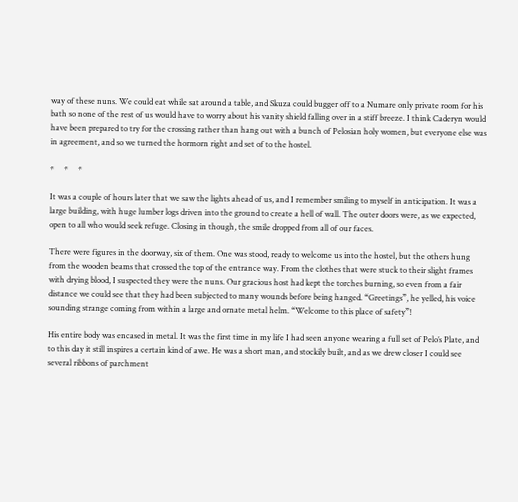way of these nuns. We could eat while sat around a table, and Skuza could bugger off to a Numare only private room for his bath so none of the rest of us would have to worry about his vanity shield falling over in a stiff breeze. I think Caderyn would have been prepared to try for the crossing rather than hang out with a bunch of Pelosian holy women, but everyone else was in agreement, and so we turned the hormorn right and set of to the hostel.

*     *     *

It was a couple of hours later that we saw the lights ahead of us, and I remember smiling to myself in anticipation. It was a large building, with huge lumber logs driven into the ground to create a hell of wall. The outer doors were, as we expected, open to all who would seek refuge. Closing in though, the smile dropped from all of our faces.

There were figures in the doorway, six of them. One was stood, ready to welcome us into the hostel, but the others hung from the wooden beams that crossed the top of the entrance way. From the clothes that were stuck to their slight frames with drying blood, I suspected they were the nuns. Our gracious host had kept the torches burning, so even from a fair distance we could see that they had been subjected to many wounds before being hanged. “Greetings”, he yelled, his voice sounding strange coming from within a large and ornate metal helm. “Welcome to this place of safety”!

His entire body was encased in metal. It was the first time in my life I had seen anyone wearing a full set of Pelo’s Plate, and to this day it still inspires a certain kind of awe. He was a short man, and stockily built, and as we drew closer I could see several ribbons of parchment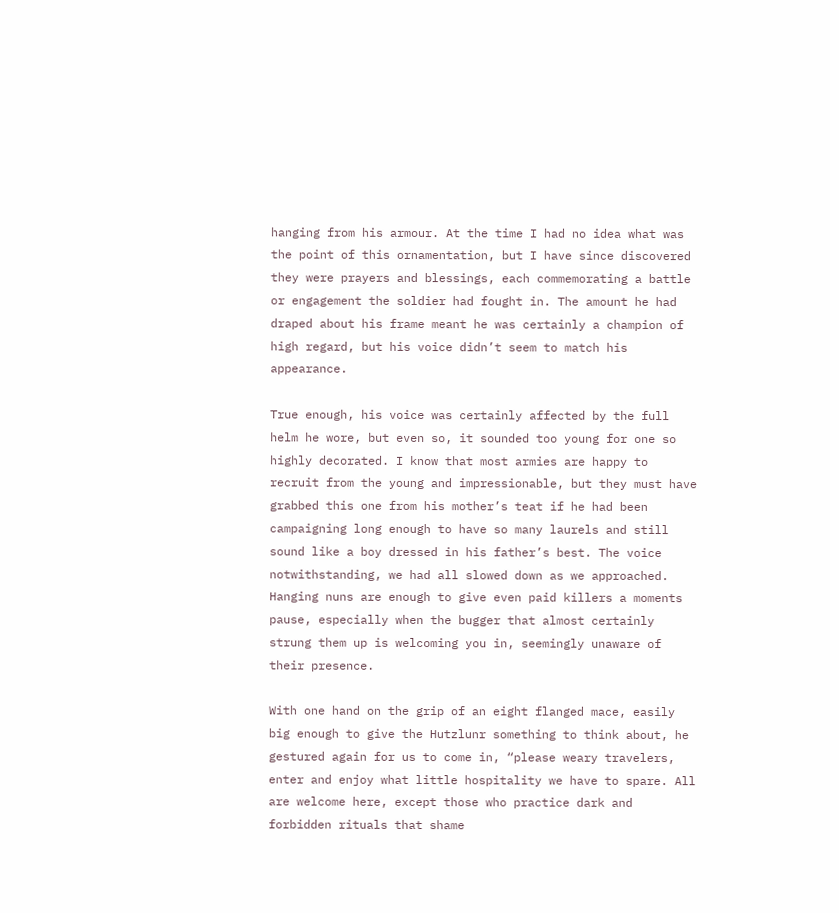hanging from his armour. At the time I had no idea what was the point of this ornamentation, but I have since discovered they were prayers and blessings, each commemorating a battle or engagement the soldier had fought in. The amount he had draped about his frame meant he was certainly a champion of high regard, but his voice didn’t seem to match his appearance.

True enough, his voice was certainly affected by the full helm he wore, but even so, it sounded too young for one so highly decorated. I know that most armies are happy to recruit from the young and impressionable, but they must have grabbed this one from his mother’s teat if he had been campaigning long enough to have so many laurels and still sound like a boy dressed in his father’s best. The voice notwithstanding, we had all slowed down as we approached. Hanging nuns are enough to give even paid killers a moments pause, especially when the bugger that almost certainly strung them up is welcoming you in, seemingly unaware of their presence.

With one hand on the grip of an eight flanged mace, easily big enough to give the Hutzlunr something to think about, he gestured again for us to come in, “please weary travelers, enter and enjoy what little hospitality we have to spare. All are welcome here, except those who practice dark and forbidden rituals that shame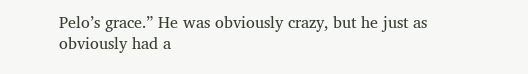Pelo’s grace.” He was obviously crazy, but he just as obviously had a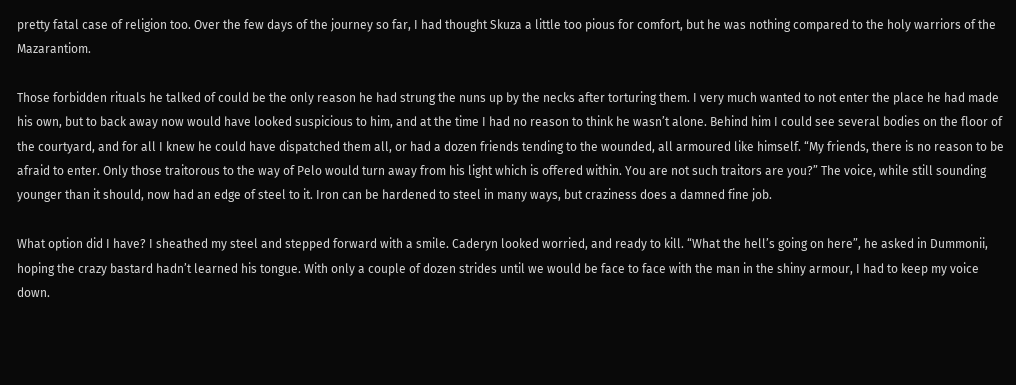pretty fatal case of religion too. Over the few days of the journey so far, I had thought Skuza a little too pious for comfort, but he was nothing compared to the holy warriors of the Mazarantiom.

Those forbidden rituals he talked of could be the only reason he had strung the nuns up by the necks after torturing them. I very much wanted to not enter the place he had made his own, but to back away now would have looked suspicious to him, and at the time I had no reason to think he wasn’t alone. Behind him I could see several bodies on the floor of the courtyard, and for all I knew he could have dispatched them all, or had a dozen friends tending to the wounded, all armoured like himself. “My friends, there is no reason to be afraid to enter. Only those traitorous to the way of Pelo would turn away from his light which is offered within. You are not such traitors are you?” The voice, while still sounding younger than it should, now had an edge of steel to it. Iron can be hardened to steel in many ways, but craziness does a damned fine job.

What option did I have? I sheathed my steel and stepped forward with a smile. Caderyn looked worried, and ready to kill. “What the hell’s going on here”, he asked in Dummonii, hoping the crazy bastard hadn’t learned his tongue. With only a couple of dozen strides until we would be face to face with the man in the shiny armour, I had to keep my voice down.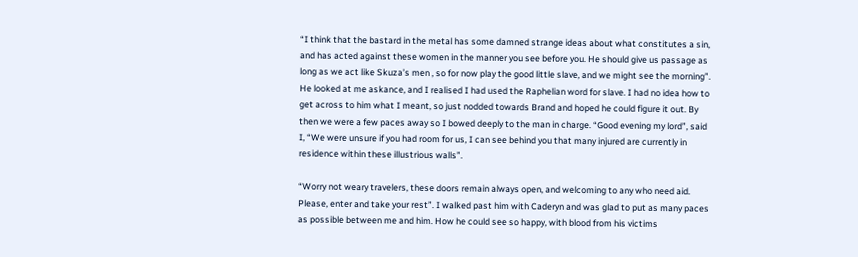“I think that the bastard in the metal has some damned strange ideas about what constitutes a sin, and has acted against these women in the manner you see before you. He should give us passage as long as we act like Skuza’s men , so for now play the good little slave, and we might see the morning”. He looked at me askance, and I realised I had used the Raphelian word for slave. I had no idea how to get across to him what I meant, so just nodded towards Brand and hoped he could figure it out. By then we were a few paces away so I bowed deeply to the man in charge. “Good evening my lord”, said I, “We were unsure if you had room for us, I can see behind you that many injured are currently in residence within these illustrious walls”.

“Worry not weary travelers, these doors remain always open, and welcoming to any who need aid. Please, enter and take your rest”. I walked past him with Caderyn and was glad to put as many paces as possible between me and him. How he could see so happy, with blood from his victims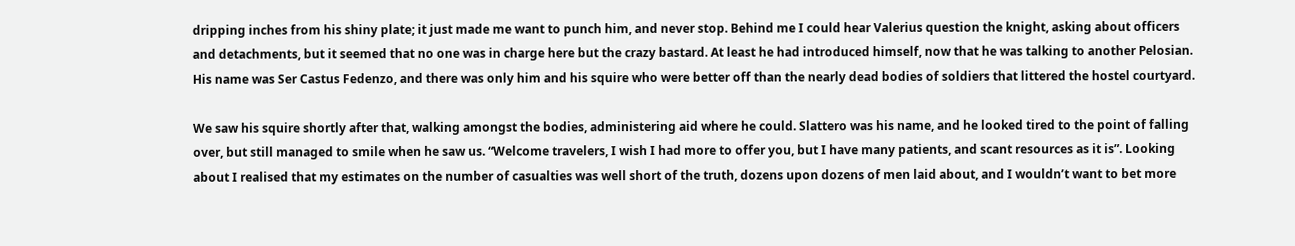dripping inches from his shiny plate; it just made me want to punch him, and never stop. Behind me I could hear Valerius question the knight, asking about officers and detachments, but it seemed that no one was in charge here but the crazy bastard. At least he had introduced himself, now that he was talking to another Pelosian. His name was Ser Castus Fedenzo, and there was only him and his squire who were better off than the nearly dead bodies of soldiers that littered the hostel courtyard.

We saw his squire shortly after that, walking amongst the bodies, administering aid where he could. Slattero was his name, and he looked tired to the point of falling over, but still managed to smile when he saw us. “Welcome travelers, I wish I had more to offer you, but I have many patients, and scant resources as it is”. Looking about I realised that my estimates on the number of casualties was well short of the truth, dozens upon dozens of men laid about, and I wouldn’t want to bet more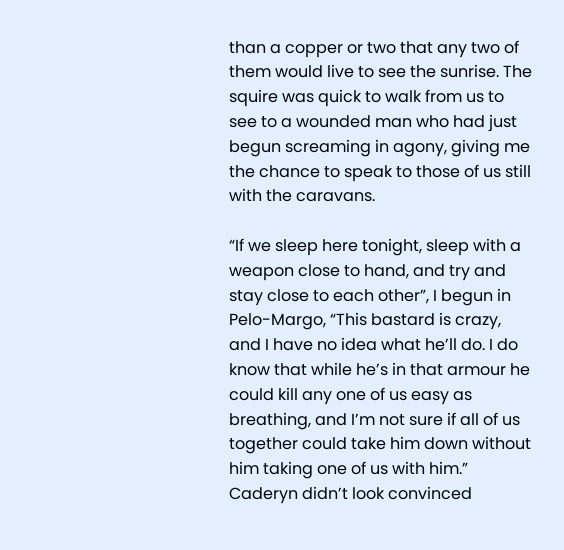than a copper or two that any two of them would live to see the sunrise. The squire was quick to walk from us to see to a wounded man who had just begun screaming in agony, giving me the chance to speak to those of us still with the caravans.

“If we sleep here tonight, sleep with a weapon close to hand, and try and stay close to each other”, I begun in Pelo-Margo, “This bastard is crazy, and I have no idea what he’ll do. I do know that while he’s in that armour he could kill any one of us easy as breathing, and I’m not sure if all of us together could take him down without him taking one of us with him.” Caderyn didn’t look convinced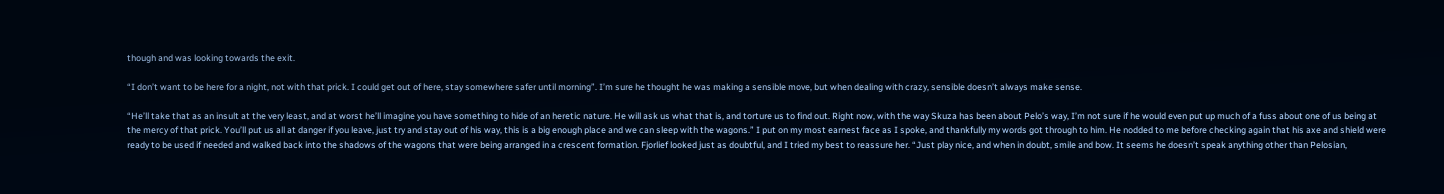though and was looking towards the exit.

“I don’t want to be here for a night, not with that prick. I could get out of here, stay somewhere safer until morning”. I’m sure he thought he was making a sensible move, but when dealing with crazy, sensible doesn’t always make sense.

“He’ll take that as an insult at the very least, and at worst he’ll imagine you have something to hide of an heretic nature. He will ask us what that is, and torture us to find out. Right now, with the way Skuza has been about Pelo’s way, I’m not sure if he would even put up much of a fuss about one of us being at the mercy of that prick. You’ll put us all at danger if you leave, just try and stay out of his way, this is a big enough place and we can sleep with the wagons.” I put on my most earnest face as I spoke, and thankfully my words got through to him. He nodded to me before checking again that his axe and shield were ready to be used if needed and walked back into the shadows of the wagons that were being arranged in a crescent formation. Fjorlief looked just as doubtful, and I tried my best to reassure her. “Just play nice, and when in doubt, smile and bow. It seems he doesn’t speak anything other than Pelosian,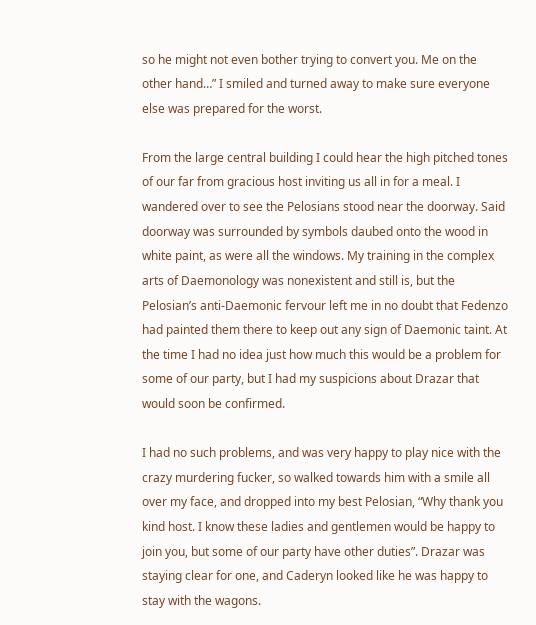so he might not even bother trying to convert you. Me on the other hand…” I smiled and turned away to make sure everyone else was prepared for the worst.

From the large central building I could hear the high pitched tones of our far from gracious host inviting us all in for a meal. I wandered over to see the Pelosians stood near the doorway. Said doorway was surrounded by symbols daubed onto the wood in white paint, as were all the windows. My training in the complex arts of Daemonology was nonexistent and still is, but the Pelosian’s anti-Daemonic fervour left me in no doubt that Fedenzo had painted them there to keep out any sign of Daemonic taint. At the time I had no idea just how much this would be a problem for some of our party, but I had my suspicions about Drazar that would soon be confirmed.

I had no such problems, and was very happy to play nice with the crazy murdering fucker, so walked towards him with a smile all over my face, and dropped into my best Pelosian, “Why thank you kind host. I know these ladies and gentlemen would be happy to join you, but some of our party have other duties”. Drazar was staying clear for one, and Caderyn looked like he was happy to stay with the wagons.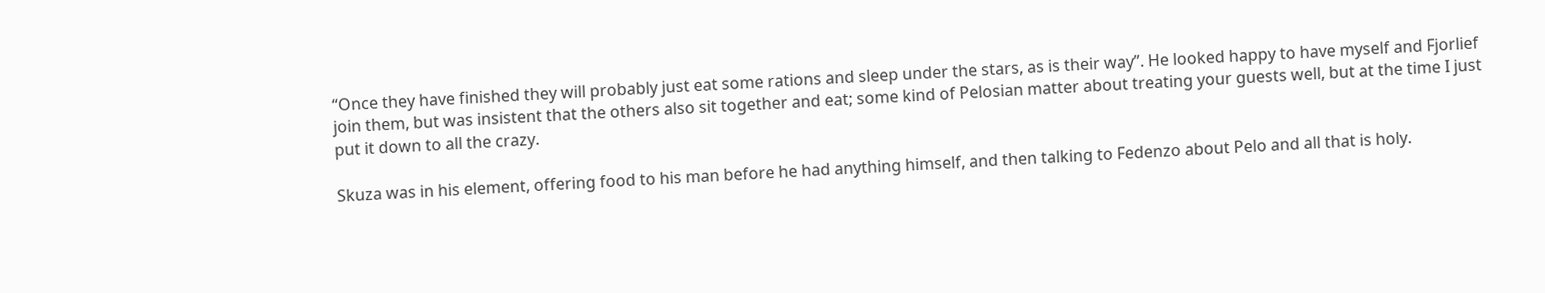“Once they have finished they will probably just eat some rations and sleep under the stars, as is their way”. He looked happy to have myself and Fjorlief join them, but was insistent that the others also sit together and eat; some kind of Pelosian matter about treating your guests well, but at the time I just put it down to all the crazy.

Skuza was in his element, offering food to his man before he had anything himself, and then talking to Fedenzo about Pelo and all that is holy.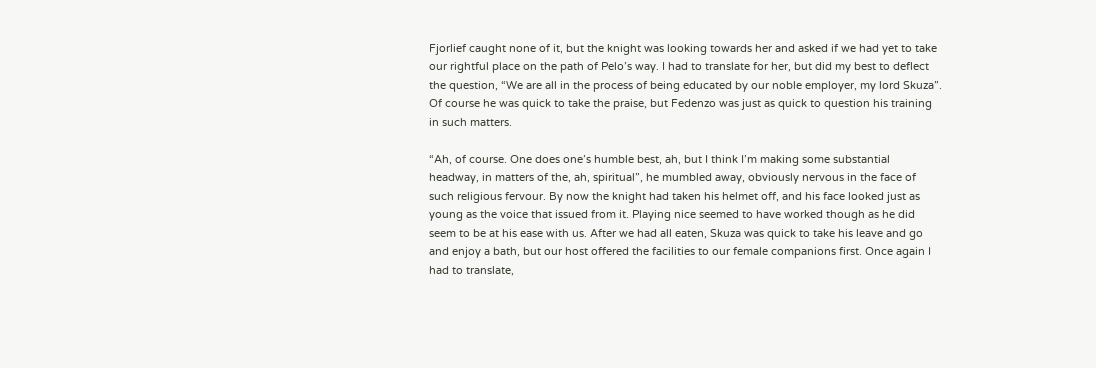Fjorlief caught none of it, but the knight was looking towards her and asked if we had yet to take our rightful place on the path of Pelo’s way. I had to translate for her, but did my best to deflect the question, “We are all in the process of being educated by our noble employer, my lord Skuza”. Of course he was quick to take the praise, but Fedenzo was just as quick to question his training in such matters.

“Ah, of course. One does one’s humble best, ah, but I think I’m making some substantial headway, in matters of the, ah, spiritual”, he mumbled away, obviously nervous in the face of such religious fervour. By now the knight had taken his helmet off, and his face looked just as young as the voice that issued from it. Playing nice seemed to have worked though as he did seem to be at his ease with us. After we had all eaten, Skuza was quick to take his leave and go and enjoy a bath, but our host offered the facilities to our female companions first. Once again I had to translate,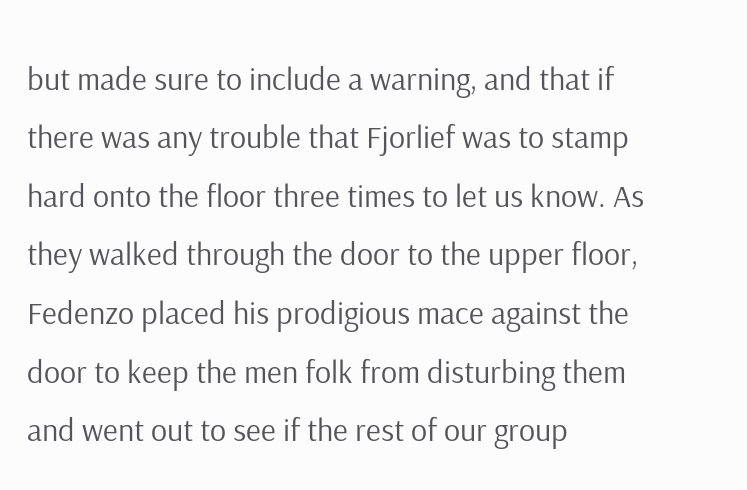but made sure to include a warning, and that if there was any trouble that Fjorlief was to stamp hard onto the floor three times to let us know. As they walked through the door to the upper floor, Fedenzo placed his prodigious mace against the door to keep the men folk from disturbing them and went out to see if the rest of our group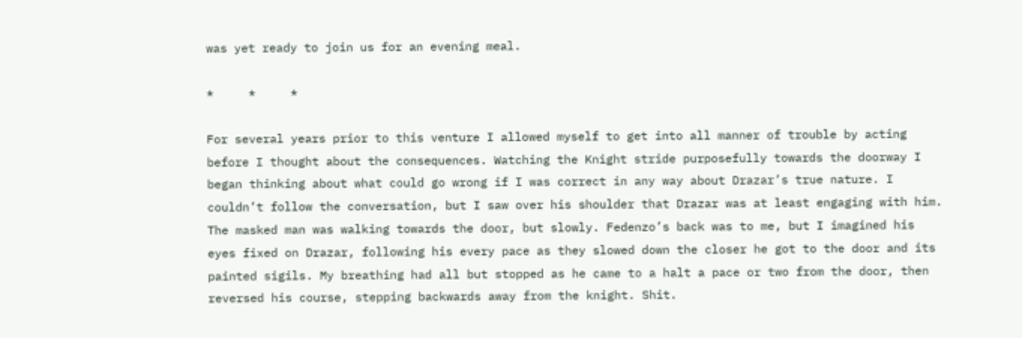was yet ready to join us for an evening meal.

*     *     *

For several years prior to this venture I allowed myself to get into all manner of trouble by acting before I thought about the consequences. Watching the Knight stride purposefully towards the doorway I began thinking about what could go wrong if I was correct in any way about Drazar’s true nature. I couldn’t follow the conversation, but I saw over his shoulder that Drazar was at least engaging with him. The masked man was walking towards the door, but slowly. Fedenzo’s back was to me, but I imagined his eyes fixed on Drazar, following his every pace as they slowed down the closer he got to the door and its painted sigils. My breathing had all but stopped as he came to a halt a pace or two from the door, then reversed his course, stepping backwards away from the knight. Shit.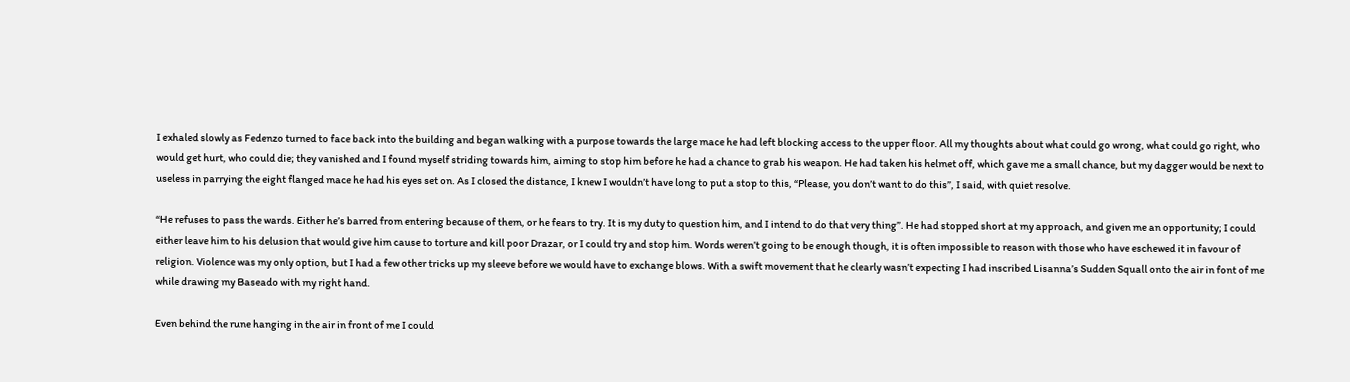I exhaled slowly as Fedenzo turned to face back into the building and began walking with a purpose towards the large mace he had left blocking access to the upper floor. All my thoughts about what could go wrong, what could go right, who would get hurt, who could die; they vanished and I found myself striding towards him, aiming to stop him before he had a chance to grab his weapon. He had taken his helmet off, which gave me a small chance, but my dagger would be next to useless in parrying the eight flanged mace he had his eyes set on. As I closed the distance, I knew I wouldn’t have long to put a stop to this, “Please, you don’t want to do this”, I said, with quiet resolve.

“He refuses to pass the wards. Either he’s barred from entering because of them, or he fears to try. It is my duty to question him, and I intend to do that very thing”. He had stopped short at my approach, and given me an opportunity; I could either leave him to his delusion that would give him cause to torture and kill poor Drazar, or I could try and stop him. Words weren’t going to be enough though, it is often impossible to reason with those who have eschewed it in favour of religion. Violence was my only option, but I had a few other tricks up my sleeve before we would have to exchange blows. With a swift movement that he clearly wasn’t expecting I had inscribed Lisanna’s Sudden Squall onto the air in font of me while drawing my Baseado with my right hand.

Even behind the rune hanging in the air in front of me I could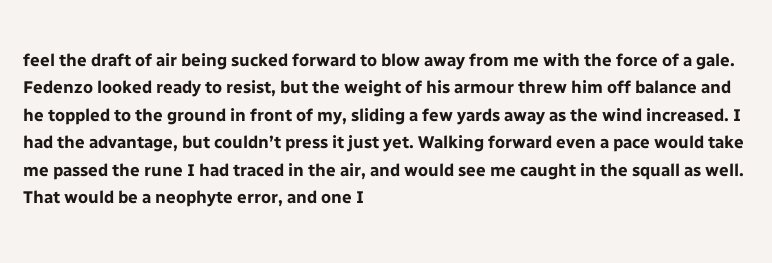feel the draft of air being sucked forward to blow away from me with the force of a gale. Fedenzo looked ready to resist, but the weight of his armour threw him off balance and he toppled to the ground in front of my, sliding a few yards away as the wind increased. I had the advantage, but couldn’t press it just yet. Walking forward even a pace would take me passed the rune I had traced in the air, and would see me caught in the squall as well. That would be a neophyte error, and one I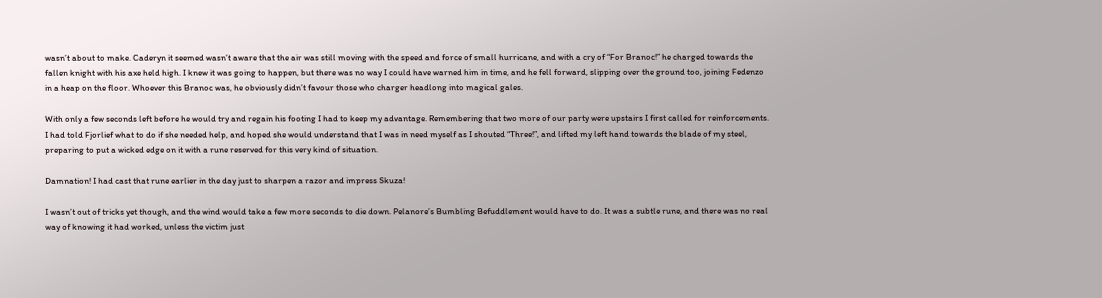wasn’t about to make. Caderyn it seemed wasn’t aware that the air was still moving with the speed and force of small hurricane, and with a cry of “For Branoc!” he charged towards the fallen knight with his axe held high. I knew it was going to happen, but there was no way I could have warned him in time, and he fell forward, slipping over the ground too, joining Fedenzo in a heap on the floor. Whoever this Branoc was, he obviously didn’t favour those who charger headlong into magical gales.

With only a few seconds left before he would try and regain his footing I had to keep my advantage. Remembering that two more of our party were upstairs I first called for reinforcements. I had told Fjorlief what to do if she needed help, and hoped she would understand that I was in need myself as I shouted “Three!”, and lifted my left hand towards the blade of my steel, preparing to put a wicked edge on it with a rune reserved for this very kind of situation.

Damnation! I had cast that rune earlier in the day just to sharpen a razor and impress Skuza!

I wasn’t out of tricks yet though, and the wind would take a few more seconds to die down. Pelanore’s Bumbling Befuddlement would have to do. It was a subtle rune, and there was no real way of knowing it had worked, unless the victim just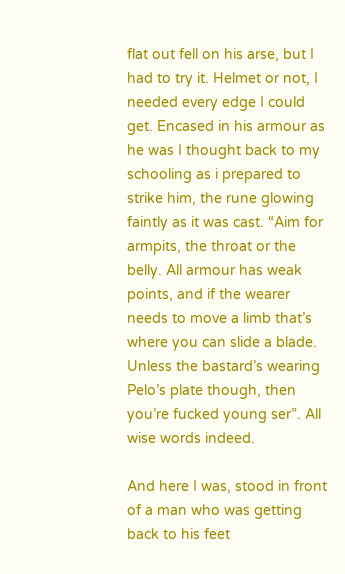flat out fell on his arse, but I had to try it. Helmet or not, I needed every edge I could get. Encased in his armour as he was I thought back to my schooling as i prepared to strike him, the rune glowing faintly as it was cast. “Aim for armpits, the throat or the belly. All armour has weak points, and if the wearer needs to move a limb that’s where you can slide a blade. Unless the bastard’s wearing Pelo’s plate though, then you’re fucked young ser”. All wise words indeed.

And here I was, stood in front of a man who was getting back to his feet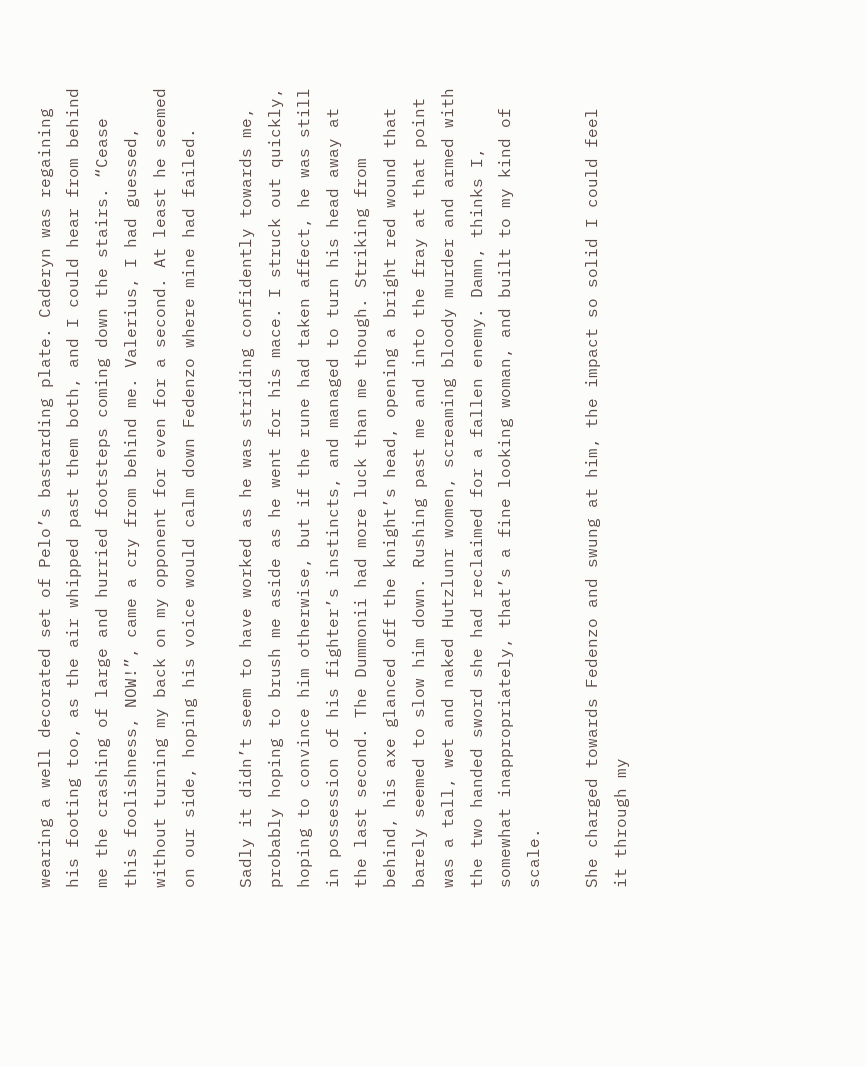wearing a well decorated set of Pelo’s bastarding plate. Caderyn was regaining his footing too, as the air whipped past them both, and I could hear from behind me the crashing of large and hurried footsteps coming down the stairs. “Cease this foolishness, NOW!”, came a cry from behind me. Valerius, I had guessed, without turning my back on my opponent for even for a second. At least he seemed on our side, hoping his voice would calm down Fedenzo where mine had failed.

Sadly it didn’t seem to have worked as he was striding confidently towards me, probably hoping to brush me aside as he went for his mace. I struck out quickly, hoping to convince him otherwise, but if the rune had taken affect, he was still in possession of his fighter’s instincts, and managed to turn his head away at the last second. The Dummonii had more luck than me though. Striking from behind, his axe glanced off the knight’s head, opening a bright red wound that barely seemed to slow him down. Rushing past me and into the fray at that point was a tall, wet and naked Hutzlunr women, screaming bloody murder and armed with the two handed sword she had reclaimed for a fallen enemy. Damn, thinks I, somewhat inappropriately, that’s a fine looking woman, and built to my kind of scale.

She charged towards Fedenzo and swung at him, the impact so solid I could feel it through my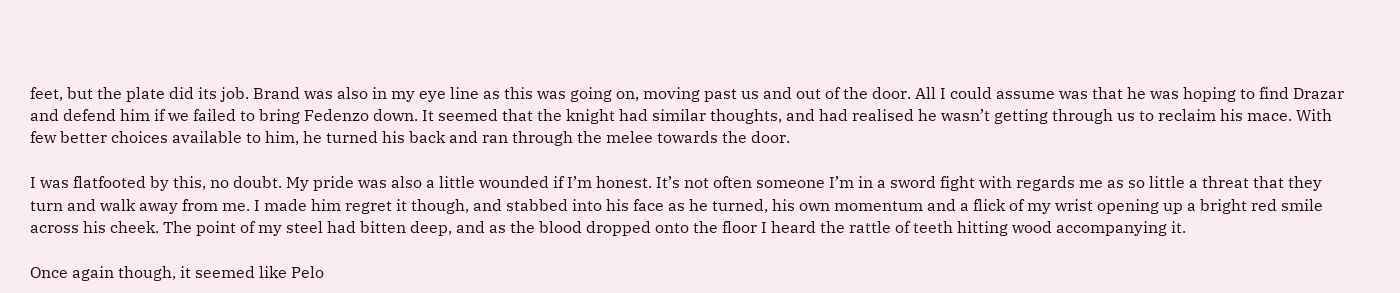feet, but the plate did its job. Brand was also in my eye line as this was going on, moving past us and out of the door. All I could assume was that he was hoping to find Drazar and defend him if we failed to bring Fedenzo down. It seemed that the knight had similar thoughts, and had realised he wasn’t getting through us to reclaim his mace. With few better choices available to him, he turned his back and ran through the melee towards the door.

I was flatfooted by this, no doubt. My pride was also a little wounded if I’m honest. It’s not often someone I’m in a sword fight with regards me as so little a threat that they turn and walk away from me. I made him regret it though, and stabbed into his face as he turned, his own momentum and a flick of my wrist opening up a bright red smile across his cheek. The point of my steel had bitten deep, and as the blood dropped onto the floor I heard the rattle of teeth hitting wood accompanying it.

Once again though, it seemed like Pelo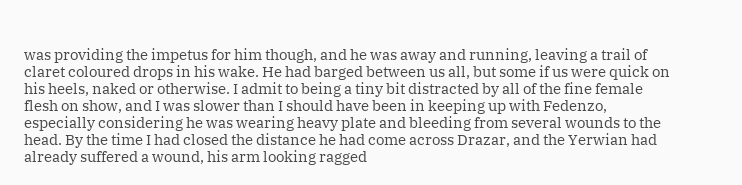was providing the impetus for him though, and he was away and running, leaving a trail of claret coloured drops in his wake. He had barged between us all, but some if us were quick on his heels, naked or otherwise. I admit to being a tiny bit distracted by all of the fine female flesh on show, and I was slower than I should have been in keeping up with Fedenzo, especially considering he was wearing heavy plate and bleeding from several wounds to the head. By the time I had closed the distance he had come across Drazar, and the Yerwian had already suffered a wound, his arm looking ragged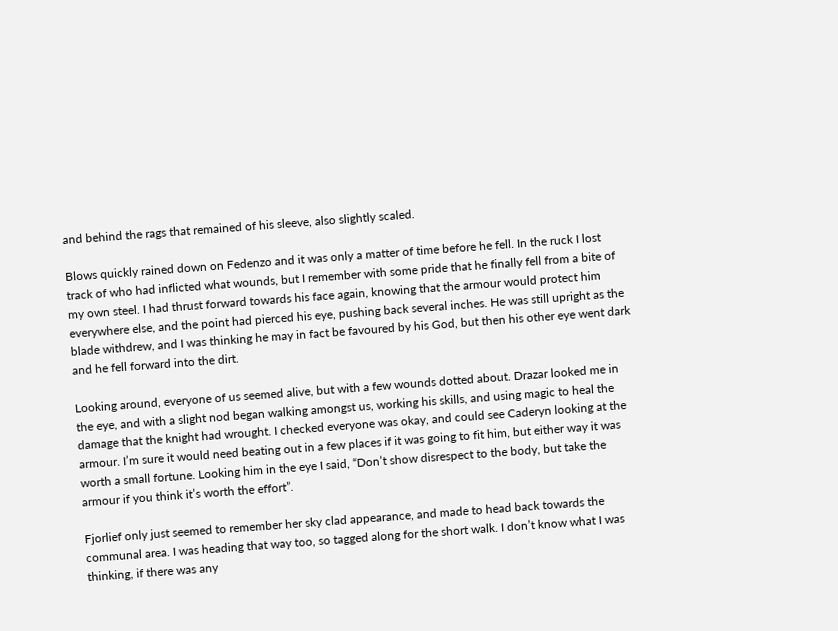and behind the rags that remained of his sleeve, also slightly scaled.

Blows quickly rained down on Fedenzo and it was only a matter of time before he fell. In the ruck I lost track of who had inflicted what wounds, but I remember with some pride that he finally fell from a bite of my own steel. I had thrust forward towards his face again, knowing that the armour would protect him everywhere else, and the point had pierced his eye, pushing back several inches. He was still upright as the blade withdrew, and I was thinking he may in fact be favoured by his God, but then his other eye went dark and he fell forward into the dirt.

Looking around, everyone of us seemed alive, but with a few wounds dotted about. Drazar looked me in the eye, and with a slight nod began walking amongst us, working his skills, and using magic to heal the damage that the knight had wrought. I checked everyone was okay, and could see Caderyn looking at the armour. I’m sure it would need beating out in a few places if it was going to fit him, but either way it was worth a small fortune. Looking him in the eye I said, “Don’t show disrespect to the body, but take the armour if you think it’s worth the effort”.

Fjorlief only just seemed to remember her sky clad appearance, and made to head back towards the communal area. I was heading that way too, so tagged along for the short walk. I don’t know what I was thinking, if there was any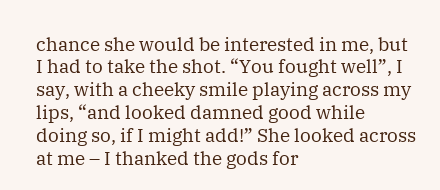chance she would be interested in me, but I had to take the shot. “You fought well”, I say, with a cheeky smile playing across my lips, “and looked damned good while doing so, if I might add!” She looked across at me – I thanked the gods for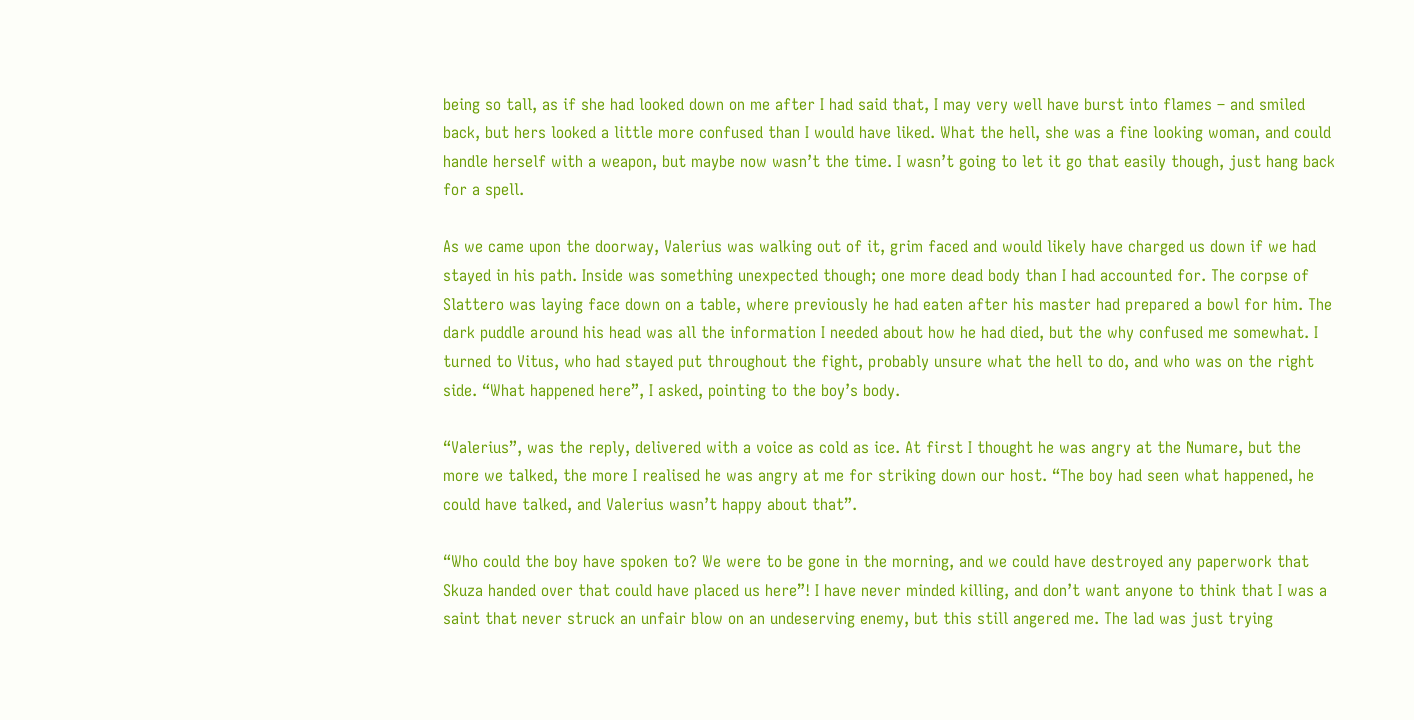being so tall, as if she had looked down on me after I had said that, I may very well have burst into flames – and smiled back, but hers looked a little more confused than I would have liked. What the hell, she was a fine looking woman, and could handle herself with a weapon, but maybe now wasn’t the time. I wasn’t going to let it go that easily though, just hang back for a spell.

As we came upon the doorway, Valerius was walking out of it, grim faced and would likely have charged us down if we had stayed in his path. Inside was something unexpected though; one more dead body than I had accounted for. The corpse of Slattero was laying face down on a table, where previously he had eaten after his master had prepared a bowl for him. The dark puddle around his head was all the information I needed about how he had died, but the why confused me somewhat. I turned to Vitus, who had stayed put throughout the fight, probably unsure what the hell to do, and who was on the right side. “What happened here”, I asked, pointing to the boy’s body.

“Valerius”, was the reply, delivered with a voice as cold as ice. At first I thought he was angry at the Numare, but the more we talked, the more I realised he was angry at me for striking down our host. “The boy had seen what happened, he could have talked, and Valerius wasn’t happy about that”.

“Who could the boy have spoken to? We were to be gone in the morning, and we could have destroyed any paperwork that Skuza handed over that could have placed us here”! I have never minded killing, and don’t want anyone to think that I was a saint that never struck an unfair blow on an undeserving enemy, but this still angered me. The lad was just trying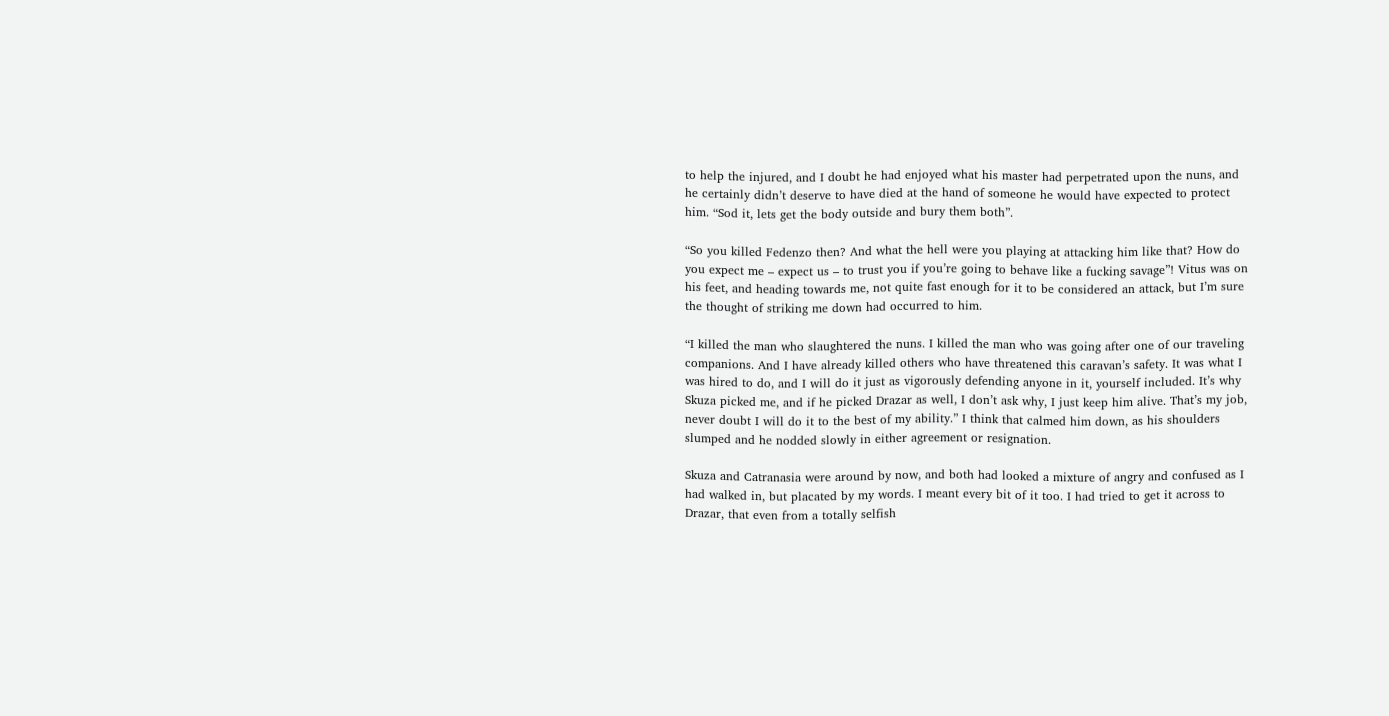to help the injured, and I doubt he had enjoyed what his master had perpetrated upon the nuns, and he certainly didn’t deserve to have died at the hand of someone he would have expected to protect him. “Sod it, lets get the body outside and bury them both”.

“So you killed Fedenzo then? And what the hell were you playing at attacking him like that? How do you expect me – expect us – to trust you if you’re going to behave like a fucking savage”! Vitus was on his feet, and heading towards me, not quite fast enough for it to be considered an attack, but I’m sure the thought of striking me down had occurred to him.

“I killed the man who slaughtered the nuns. I killed the man who was going after one of our traveling companions. And I have already killed others who have threatened this caravan’s safety. It was what I was hired to do, and I will do it just as vigorously defending anyone in it, yourself included. It’s why Skuza picked me, and if he picked Drazar as well, I don’t ask why, I just keep him alive. That’s my job, never doubt I will do it to the best of my ability.” I think that calmed him down, as his shoulders slumped and he nodded slowly in either agreement or resignation.

Skuza and Catranasia were around by now, and both had looked a mixture of angry and confused as I had walked in, but placated by my words. I meant every bit of it too. I had tried to get it across to Drazar, that even from a totally selfish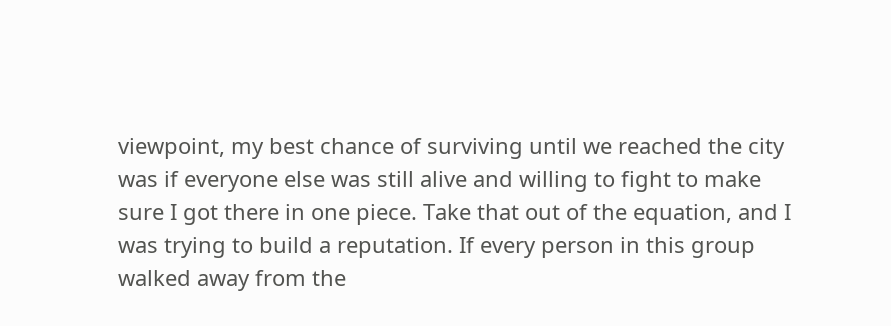viewpoint, my best chance of surviving until we reached the city was if everyone else was still alive and willing to fight to make sure I got there in one piece. Take that out of the equation, and I was trying to build a reputation. If every person in this group walked away from the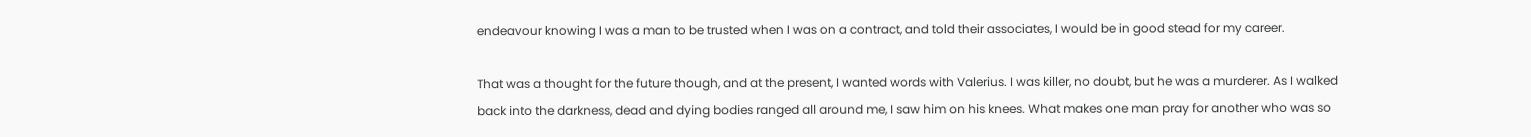endeavour knowing I was a man to be trusted when I was on a contract, and told their associates, I would be in good stead for my career.

That was a thought for the future though, and at the present, I wanted words with Valerius. I was killer, no doubt, but he was a murderer. As I walked back into the darkness, dead and dying bodies ranged all around me, I saw him on his knees. What makes one man pray for another who was so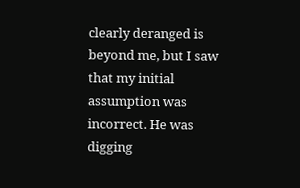clearly deranged is beyond me, but I saw that my initial assumption was incorrect. He was digging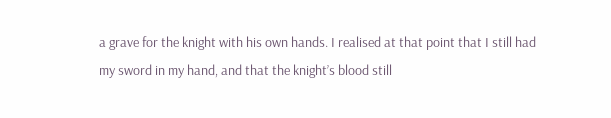a grave for the knight with his own hands. I realised at that point that I still had my sword in my hand, and that the knight’s blood still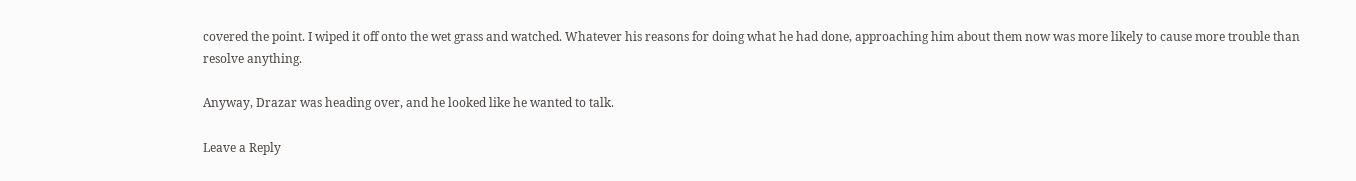covered the point. I wiped it off onto the wet grass and watched. Whatever his reasons for doing what he had done, approaching him about them now was more likely to cause more trouble than resolve anything.

Anyway, Drazar was heading over, and he looked like he wanted to talk.

Leave a Reply